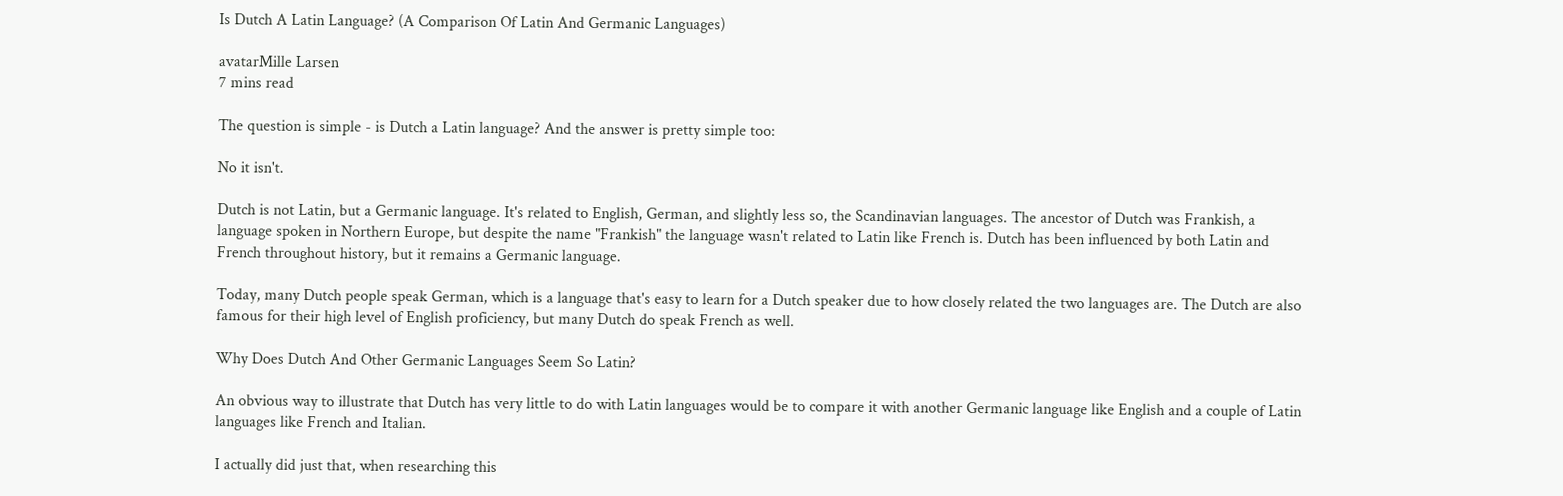Is Dutch A Latin Language? (A Comparison Of Latin And Germanic Languages)

avatarMille Larsen
7 mins read

The question is simple - is Dutch a Latin language? And the answer is pretty simple too:

No it isn't.

Dutch is not Latin, but a Germanic language. It's related to English, German, and slightly less so, the Scandinavian languages. The ancestor of Dutch was Frankish, a language spoken in Northern Europe, but despite the name "Frankish" the language wasn't related to Latin like French is. Dutch has been influenced by both Latin and French throughout history, but it remains a Germanic language.

Today, many Dutch people speak German, which is a language that's easy to learn for a Dutch speaker due to how closely related the two languages are. The Dutch are also famous for their high level of English proficiency, but many Dutch do speak French as well.

Why Does Dutch And Other Germanic Languages Seem So Latin?

An obvious way to illustrate that Dutch has very little to do with Latin languages would be to compare it with another Germanic language like English and a couple of Latin languages like French and Italian.

I actually did just that, when researching this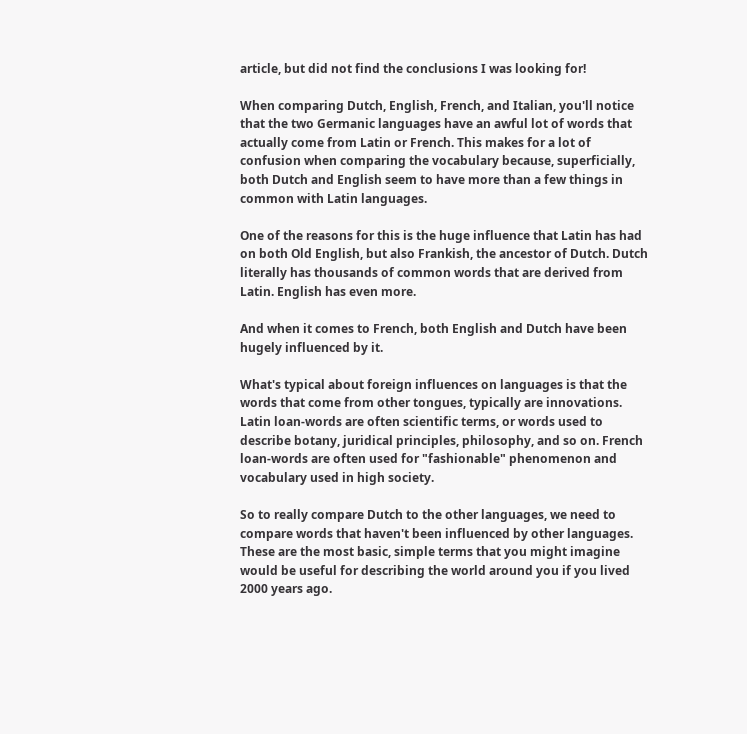article, but did not find the conclusions I was looking for!

When comparing Dutch, English, French, and Italian, you'll notice that the two Germanic languages have an awful lot of words that actually come from Latin or French. This makes for a lot of confusion when comparing the vocabulary because, superficially, both Dutch and English seem to have more than a few things in common with Latin languages.

One of the reasons for this is the huge influence that Latin has had on both Old English, but also Frankish, the ancestor of Dutch. Dutch literally has thousands of common words that are derived from Latin. English has even more.

And when it comes to French, both English and Dutch have been hugely influenced by it.

What's typical about foreign influences on languages is that the words that come from other tongues, typically are innovations. Latin loan-words are often scientific terms, or words used to describe botany, juridical principles, philosophy, and so on. French loan-words are often used for "fashionable" phenomenon and vocabulary used in high society.

So to really compare Dutch to the other languages, we need to compare words that haven't been influenced by other languages. These are the most basic, simple terms that you might imagine would be useful for describing the world around you if you lived 2000 years ago.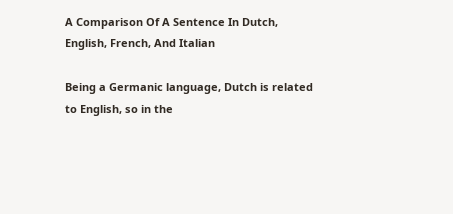A Comparison Of A Sentence In Dutch, English, French, And Italian

Being a Germanic language, Dutch is related to English, so in the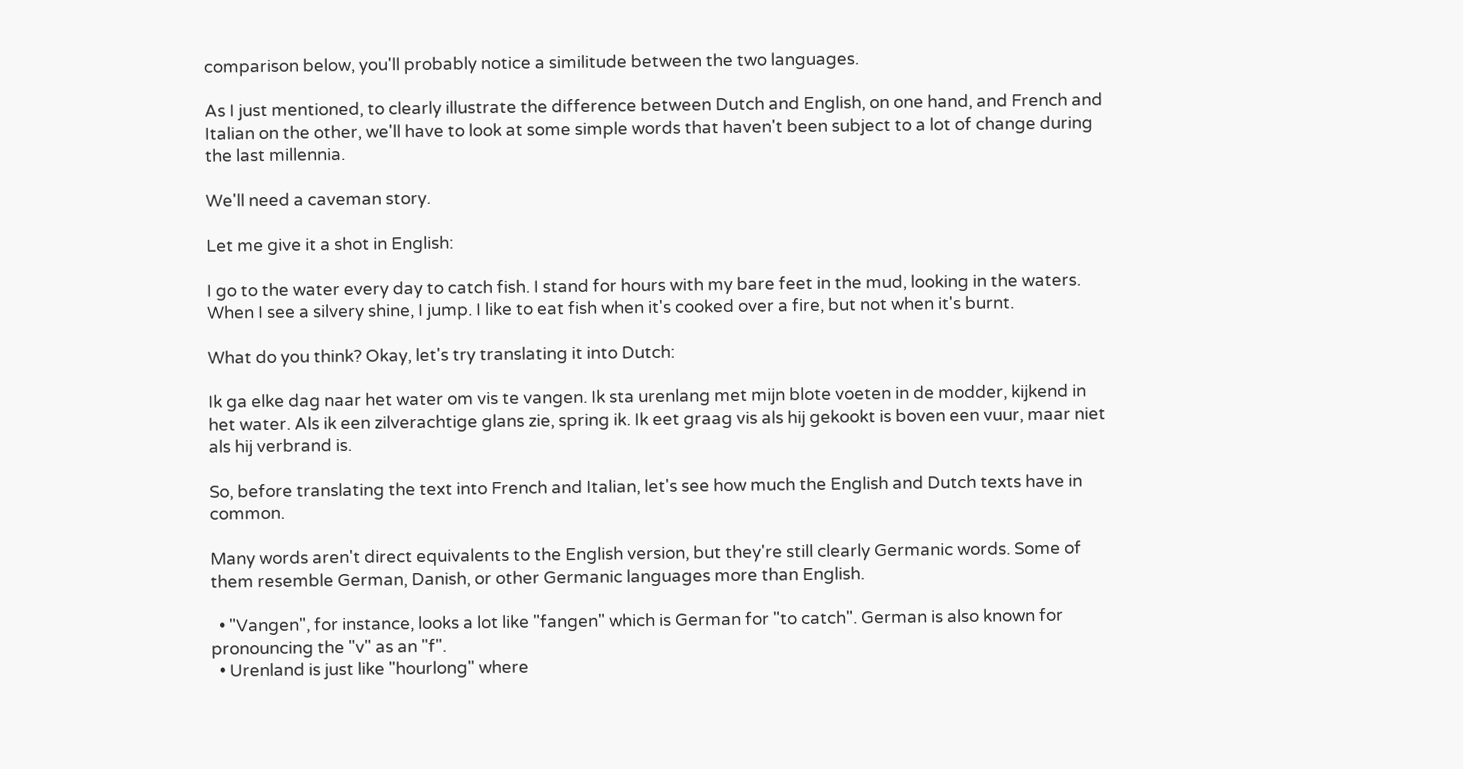comparison below, you'll probably notice a similitude between the two languages.

As I just mentioned, to clearly illustrate the difference between Dutch and English, on one hand, and French and Italian on the other, we'll have to look at some simple words that haven't been subject to a lot of change during the last millennia.

We'll need a caveman story.

Let me give it a shot in English:

I go to the water every day to catch fish. I stand for hours with my bare feet in the mud, looking in the waters. When I see a silvery shine, I jump. I like to eat fish when it's cooked over a fire, but not when it's burnt.

What do you think? Okay, let's try translating it into Dutch:

Ik ga elke dag naar het water om vis te vangen. Ik sta urenlang met mijn blote voeten in de modder, kijkend in het water. Als ik een zilverachtige glans zie, spring ik. Ik eet graag vis als hij gekookt is boven een vuur, maar niet als hij verbrand is.

So, before translating the text into French and Italian, let's see how much the English and Dutch texts have in common.

Many words aren't direct equivalents to the English version, but they're still clearly Germanic words. Some of them resemble German, Danish, or other Germanic languages more than English.

  • "Vangen", for instance, looks a lot like "fangen" which is German for "to catch". German is also known for pronouncing the "v" as an "f".
  • Urenland is just like "hourlong" where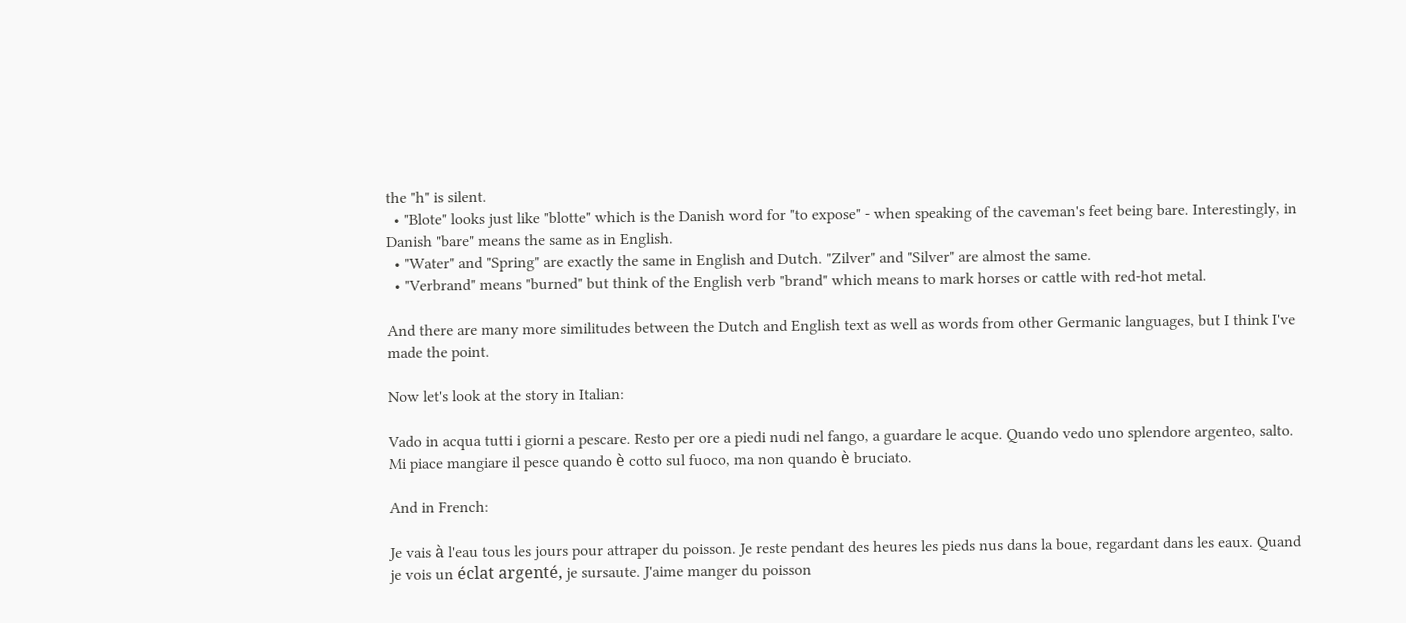the "h" is silent.
  • "Blote" looks just like "blotte" which is the Danish word for "to expose" - when speaking of the caveman's feet being bare. Interestingly, in Danish "bare" means the same as in English.
  • "Water" and "Spring" are exactly the same in English and Dutch. "Zilver" and "Silver" are almost the same.
  • "Verbrand" means "burned" but think of the English verb "brand" which means to mark horses or cattle with red-hot metal.

And there are many more similitudes between the Dutch and English text as well as words from other Germanic languages, but I think I've made the point.

Now let's look at the story in Italian:

Vado in acqua tutti i giorni a pescare. Resto per ore a piedi nudi nel fango, a guardare le acque. Quando vedo uno splendore argenteo, salto. Mi piace mangiare il pesce quando è cotto sul fuoco, ma non quando è bruciato.

And in French:

Je vais à l'eau tous les jours pour attraper du poisson. Je reste pendant des heures les pieds nus dans la boue, regardant dans les eaux. Quand je vois un éclat argenté, je sursaute. J'aime manger du poisson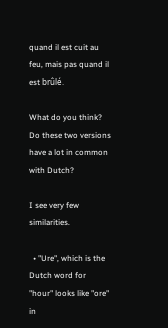quand il est cuit au feu, mais pas quand il est brûlé.

What do you think? Do these two versions have a lot in common with Dutch?

I see very few similarities.

  • "Ure", which is the Dutch word for "hour" looks like "ore" in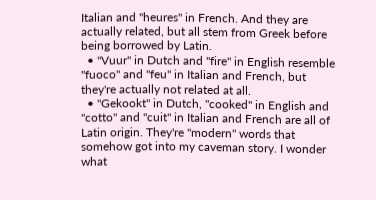Italian and "heures" in French. And they are actually related, but all stem from Greek before being borrowed by Latin.
  • "Vuur" in Dutch and "fire" in English resemble "fuoco" and "feu" in Italian and French, but they're actually not related at all.
  • "Gekookt" in Dutch, "cooked" in English and "cotto" and "cuit" in Italian and French are all of Latin origin. They're "modern" words that somehow got into my caveman story. I wonder what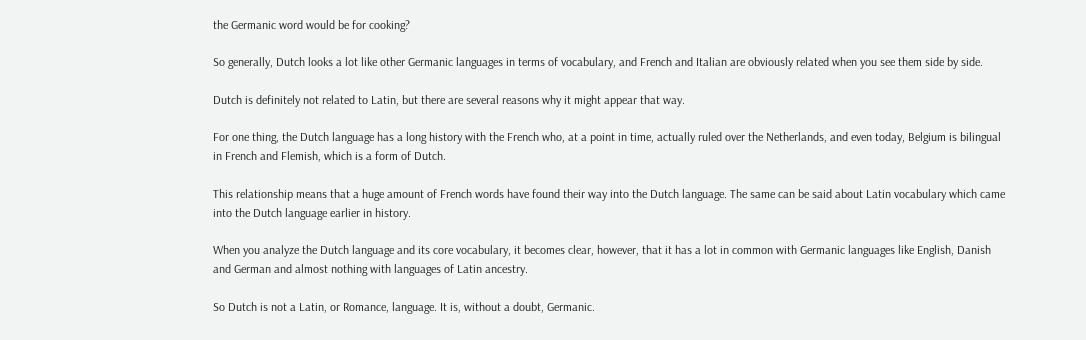the Germanic word would be for cooking?

So generally, Dutch looks a lot like other Germanic languages in terms of vocabulary, and French and Italian are obviously related when you see them side by side.

Dutch is definitely not related to Latin, but there are several reasons why it might appear that way.

For one thing, the Dutch language has a long history with the French who, at a point in time, actually ruled over the Netherlands, and even today, Belgium is bilingual in French and Flemish, which is a form of Dutch.

This relationship means that a huge amount of French words have found their way into the Dutch language. The same can be said about Latin vocabulary which came into the Dutch language earlier in history.

When you analyze the Dutch language and its core vocabulary, it becomes clear, however, that it has a lot in common with Germanic languages like English, Danish and German and almost nothing with languages of Latin ancestry.

So Dutch is not a Latin, or Romance, language. It is, without a doubt, Germanic.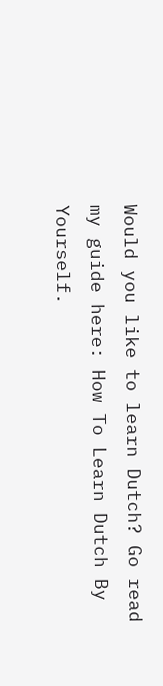Would you like to learn Dutch? Go read my guide here: How To Learn Dutch By Yourself.